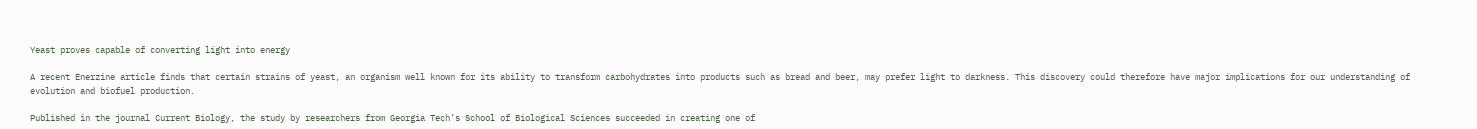Yeast proves capable of converting light into energy

A recent Enerzine article finds that certain strains of yeast, an organism well known for its ability to transform carbohydrates into products such as bread and beer, may prefer light to darkness. This discovery could therefore have major implications for our understanding of evolution and biofuel production.

Published in the journal Current Biology, the study by researchers from Georgia Tech’s School of Biological Sciences succeeded in creating one of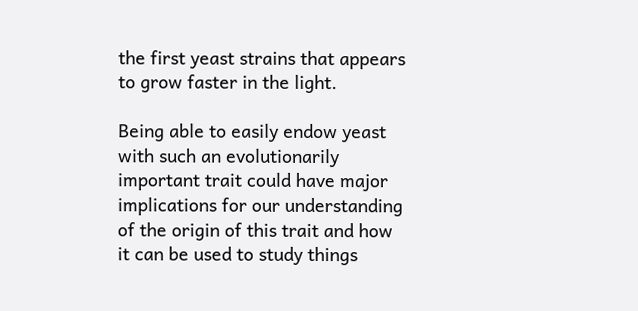the first yeast strains that appears to grow faster in the light.

Being able to easily endow yeast with such an evolutionarily important trait could have major implications for our understanding of the origin of this trait and how it can be used to study things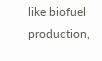like biofuel production,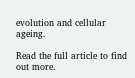evolution and cellular ageing.

Read the full article to find out more.